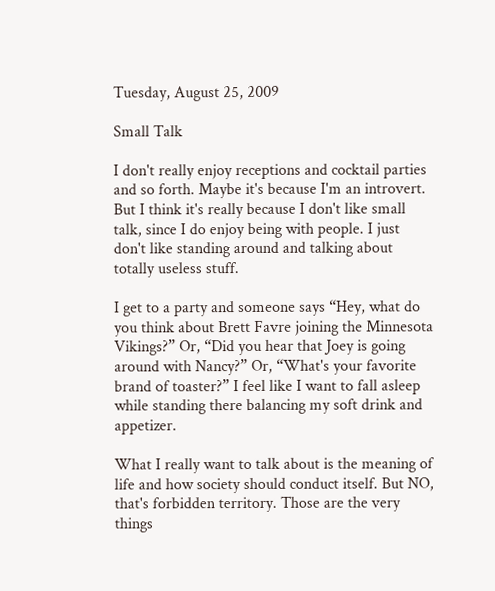Tuesday, August 25, 2009

Small Talk

I don't really enjoy receptions and cocktail parties and so forth. Maybe it's because I'm an introvert. But I think it's really because I don't like small talk, since I do enjoy being with people. I just don't like standing around and talking about totally useless stuff.

I get to a party and someone says “Hey, what do you think about Brett Favre joining the Minnesota Vikings?” Or, “Did you hear that Joey is going around with Nancy?” Or, “What's your favorite brand of toaster?” I feel like I want to fall asleep while standing there balancing my soft drink and appetizer.

What I really want to talk about is the meaning of life and how society should conduct itself. But NO, that's forbidden territory. Those are the very things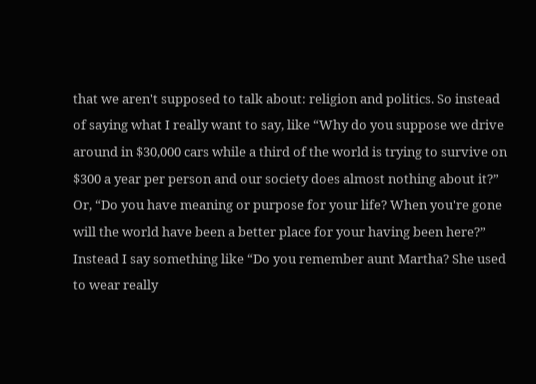that we aren't supposed to talk about: religion and politics. So instead of saying what I really want to say, like “Why do you suppose we drive around in $30,000 cars while a third of the world is trying to survive on $300 a year per person and our society does almost nothing about it?” Or, “Do you have meaning or purpose for your life? When you're gone will the world have been a better place for your having been here?” Instead I say something like “Do you remember aunt Martha? She used to wear really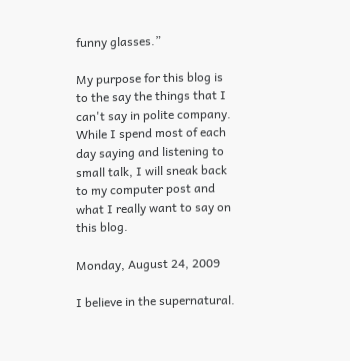funny glasses.”

My purpose for this blog is to the say the things that I can't say in polite company. While I spend most of each day saying and listening to small talk, I will sneak back to my computer post and what I really want to say on this blog.

Monday, August 24, 2009

I believe in the supernatural.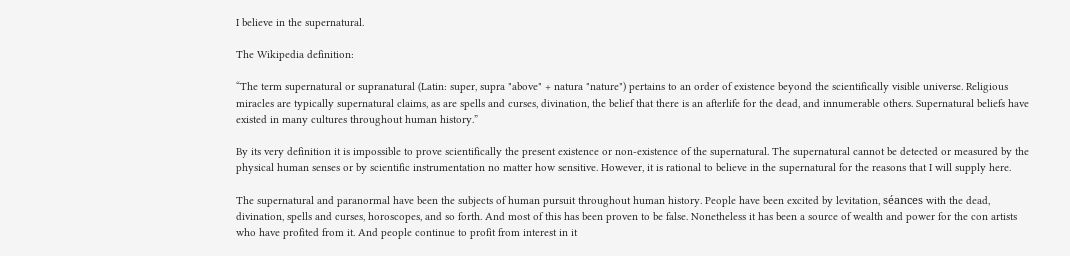I believe in the supernatural.

The Wikipedia definition:

“The term supernatural or supranatural (Latin: super, supra "above" + natura "nature") pertains to an order of existence beyond the scientifically visible universe. Religious miracles are typically supernatural claims, as are spells and curses, divination, the belief that there is an afterlife for the dead, and innumerable others. Supernatural beliefs have existed in many cultures throughout human history.”

By its very definition it is impossible to prove scientifically the present existence or non-existence of the supernatural. The supernatural cannot be detected or measured by the physical human senses or by scientific instrumentation no matter how sensitive. However, it is rational to believe in the supernatural for the reasons that I will supply here.

The supernatural and paranormal have been the subjects of human pursuit throughout human history. People have been excited by levitation, séances with the dead, divination, spells and curses, horoscopes, and so forth. And most of this has been proven to be false. Nonetheless it has been a source of wealth and power for the con artists who have profited from it. And people continue to profit from interest in it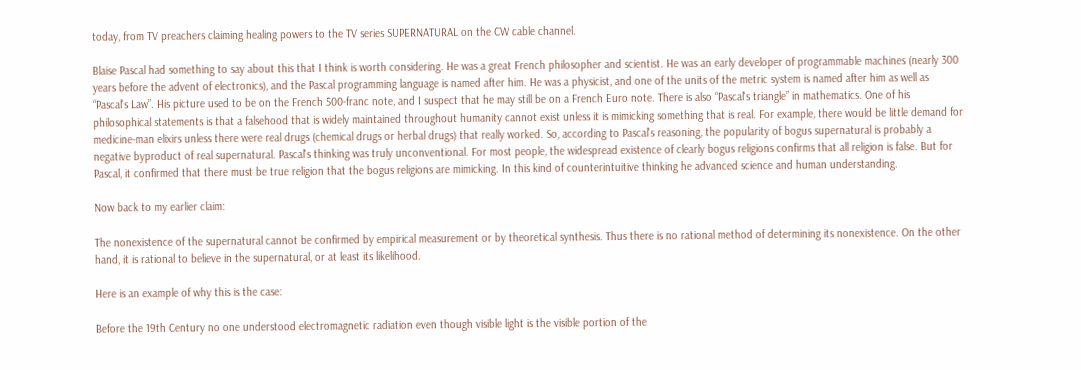today, from TV preachers claiming healing powers to the TV series SUPERNATURAL on the CW cable channel.

Blaise Pascal had something to say about this that I think is worth considering. He was a great French philosopher and scientist. He was an early developer of programmable machines (nearly 300 years before the advent of electronics), and the Pascal programming language is named after him. He was a physicist, and one of the units of the metric system is named after him as well as “Pascal's Law”. His picture used to be on the French 500-franc note, and I suspect that he may still be on a French Euro note. There is also “Pascal's triangle” in mathematics. One of his philosophical statements is that a falsehood that is widely maintained throughout humanity cannot exist unless it is mimicking something that is real. For example, there would be little demand for medicine-man elixirs unless there were real drugs (chemical drugs or herbal drugs) that really worked. So, according to Pascal's reasoning, the popularity of bogus supernatural is probably a negative byproduct of real supernatural. Pascal's thinking was truly unconventional. For most people, the widespread existence of clearly bogus religions confirms that all religion is false. But for Pascal, it confirmed that there must be true religion that the bogus religions are mimicking. In this kind of counterintuitive thinking he advanced science and human understanding.

Now back to my earlier claim:

The nonexistence of the supernatural cannot be confirmed by empirical measurement or by theoretical synthesis. Thus there is no rational method of determining its nonexistence. On the other hand, it is rational to believe in the supernatural, or at least its likelihood.

Here is an example of why this is the case:

Before the 19th Century no one understood electromagnetic radiation even though visible light is the visible portion of the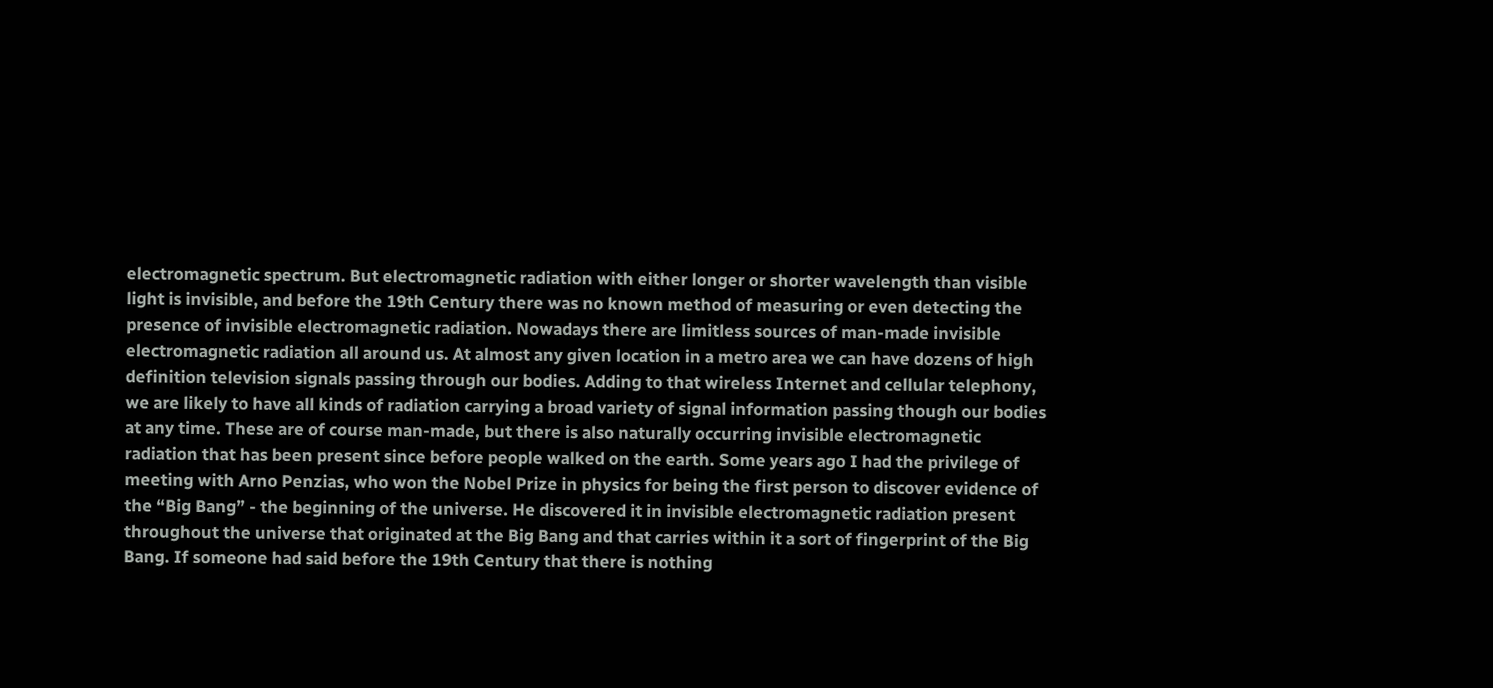electromagnetic spectrum. But electromagnetic radiation with either longer or shorter wavelength than visible light is invisible, and before the 19th Century there was no known method of measuring or even detecting the presence of invisible electromagnetic radiation. Nowadays there are limitless sources of man-made invisible electromagnetic radiation all around us. At almost any given location in a metro area we can have dozens of high definition television signals passing through our bodies. Adding to that wireless Internet and cellular telephony, we are likely to have all kinds of radiation carrying a broad variety of signal information passing though our bodies at any time. These are of course man-made, but there is also naturally occurring invisible electromagnetic radiation that has been present since before people walked on the earth. Some years ago I had the privilege of meeting with Arno Penzias, who won the Nobel Prize in physics for being the first person to discover evidence of the “Big Bang” - the beginning of the universe. He discovered it in invisible electromagnetic radiation present throughout the universe that originated at the Big Bang and that carries within it a sort of fingerprint of the Big Bang. If someone had said before the 19th Century that there is nothing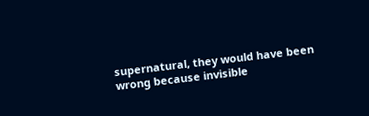supernatural, they would have been wrong because invisible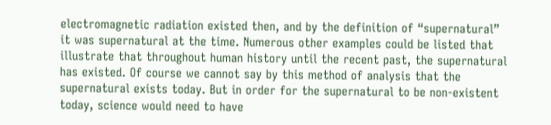electromagnetic radiation existed then, and by the definition of “supernatural” it was supernatural at the time. Numerous other examples could be listed that illustrate that throughout human history until the recent past, the supernatural has existed. Of course we cannot say by this method of analysis that the supernatural exists today. But in order for the supernatural to be non-existent today, science would need to have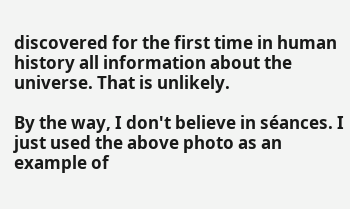discovered for the first time in human history all information about the universe. That is unlikely.

By the way, I don't believe in séances. I just used the above photo as an example of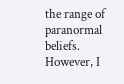the range of paranormal beliefs. However, I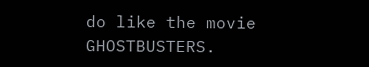do like the movie GHOSTBUSTERS.